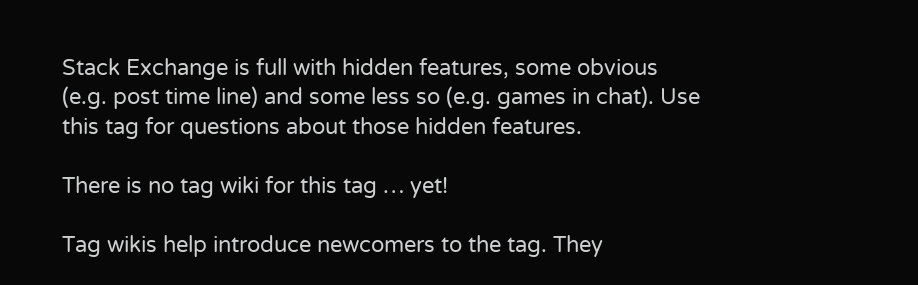Stack Exchange is full with hidden features, some obvious (e.g. post time line) and some less so (e.g. games in chat). Use this tag for questions about those hidden features.

There is no tag wiki for this tag … yet!

Tag wikis help introduce newcomers to the tag. They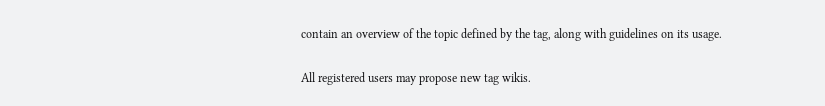contain an overview of the topic defined by the tag, along with guidelines on its usage.

All registered users may propose new tag wikis.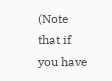(Note that if you have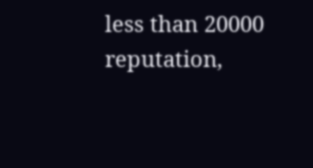less than 20000 reputation,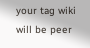your tag wiki will be peer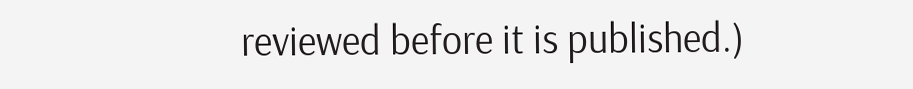reviewed before it is published.)